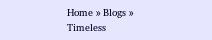Home » Blogs » Timeless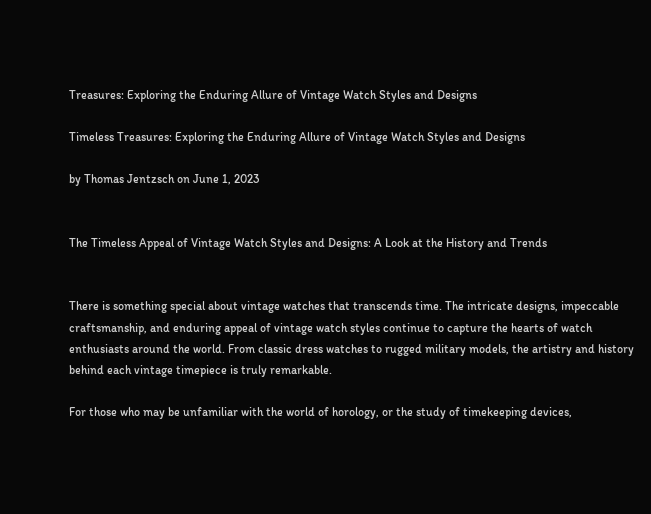Treasures: Exploring the Enduring Allure of Vintage Watch Styles and Designs

Timeless Treasures: Exploring the Enduring Allure of Vintage Watch Styles and Designs

by Thomas Jentzsch on June 1, 2023


The Timeless Appeal of Vintage Watch Styles and Designs: A Look at the History and Trends


There is something special about vintage watches that transcends time. The intricate designs, impeccable craftsmanship, and enduring appeal of vintage watch styles continue to capture the hearts of watch enthusiasts around the world. From classic dress watches to rugged military models, the artistry and history behind each vintage timepiece is truly remarkable.

For those who may be unfamiliar with the world of horology, or the study of timekeeping devices,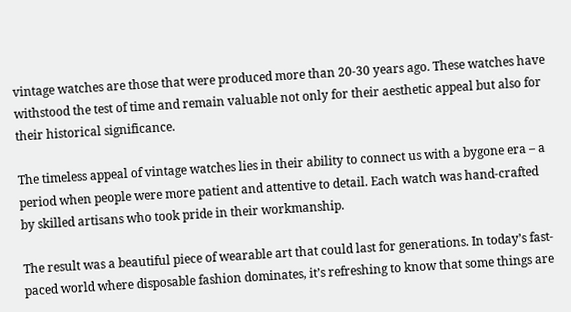vintage watches are those that were produced more than 20-30 years ago. These watches have withstood the test of time and remain valuable not only for their aesthetic appeal but also for their historical significance.

The timeless appeal of vintage watches lies in their ability to connect us with a bygone era – a period when people were more patient and attentive to detail. Each watch was hand-crafted by skilled artisans who took pride in their workmanship.

The result was a beautiful piece of wearable art that could last for generations. In today’s fast-paced world where disposable fashion dominates, it’s refreshing to know that some things are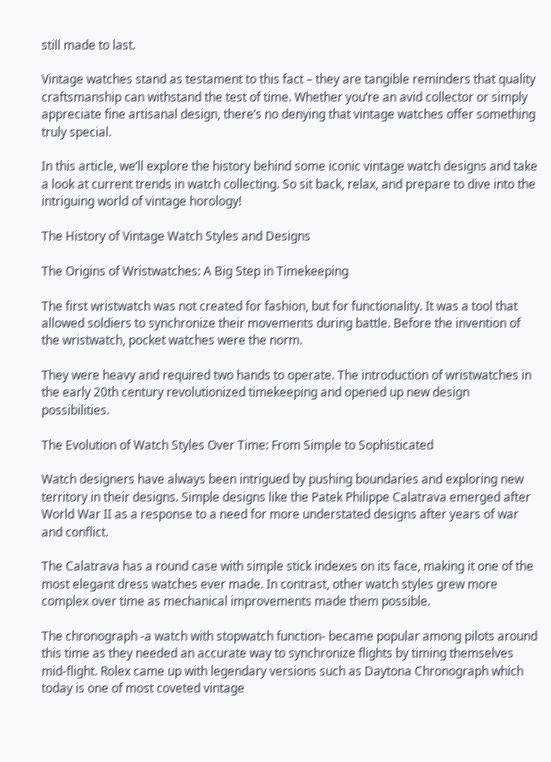still made to last.

Vintage watches stand as testament to this fact – they are tangible reminders that quality craftsmanship can withstand the test of time. Whether you’re an avid collector or simply appreciate fine artisanal design, there’s no denying that vintage watches offer something truly special.

In this article, we’ll explore the history behind some iconic vintage watch designs and take a look at current trends in watch collecting. So sit back, relax, and prepare to dive into the intriguing world of vintage horology!

The History of Vintage Watch Styles and Designs

The Origins of Wristwatches: A Big Step in Timekeeping

The first wristwatch was not created for fashion, but for functionality. It was a tool that allowed soldiers to synchronize their movements during battle. Before the invention of the wristwatch, pocket watches were the norm.

They were heavy and required two hands to operate. The introduction of wristwatches in the early 20th century revolutionized timekeeping and opened up new design possibilities.

The Evolution of Watch Styles Over Time: From Simple to Sophisticated

Watch designers have always been intrigued by pushing boundaries and exploring new territory in their designs. Simple designs like the Patek Philippe Calatrava emerged after World War II as a response to a need for more understated designs after years of war and conflict.

The Calatrava has a round case with simple stick indexes on its face, making it one of the most elegant dress watches ever made. In contrast, other watch styles grew more complex over time as mechanical improvements made them possible.

The chronograph -a watch with stopwatch function- became popular among pilots around this time as they needed an accurate way to synchronize flights by timing themselves mid-flight. Rolex came up with legendary versions such as Daytona Chronograph which today is one of most coveted vintage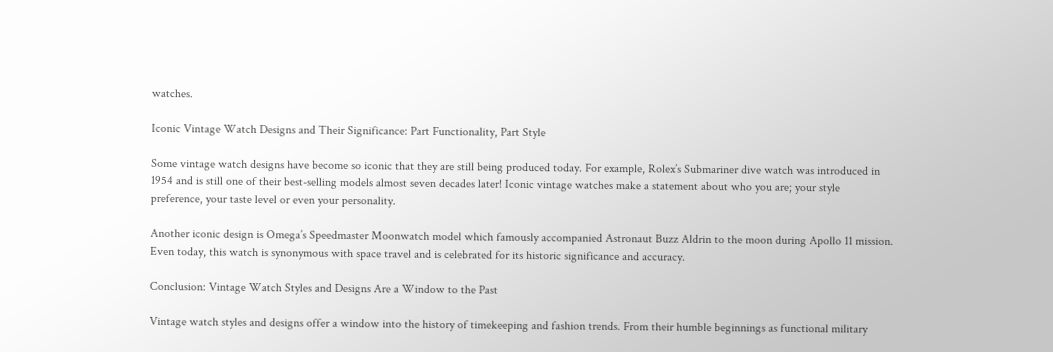watches.

Iconic Vintage Watch Designs and Their Significance: Part Functionality, Part Style

Some vintage watch designs have become so iconic that they are still being produced today. For example, Rolex’s Submariner dive watch was introduced in 1954 and is still one of their best-selling models almost seven decades later! Iconic vintage watches make a statement about who you are; your style preference, your taste level or even your personality.

Another iconic design is Omega’s Speedmaster Moonwatch model which famously accompanied Astronaut Buzz Aldrin to the moon during Apollo 11 mission. Even today, this watch is synonymous with space travel and is celebrated for its historic significance and accuracy.

Conclusion: Vintage Watch Styles and Designs Are a Window to the Past

Vintage watch styles and designs offer a window into the history of timekeeping and fashion trends. From their humble beginnings as functional military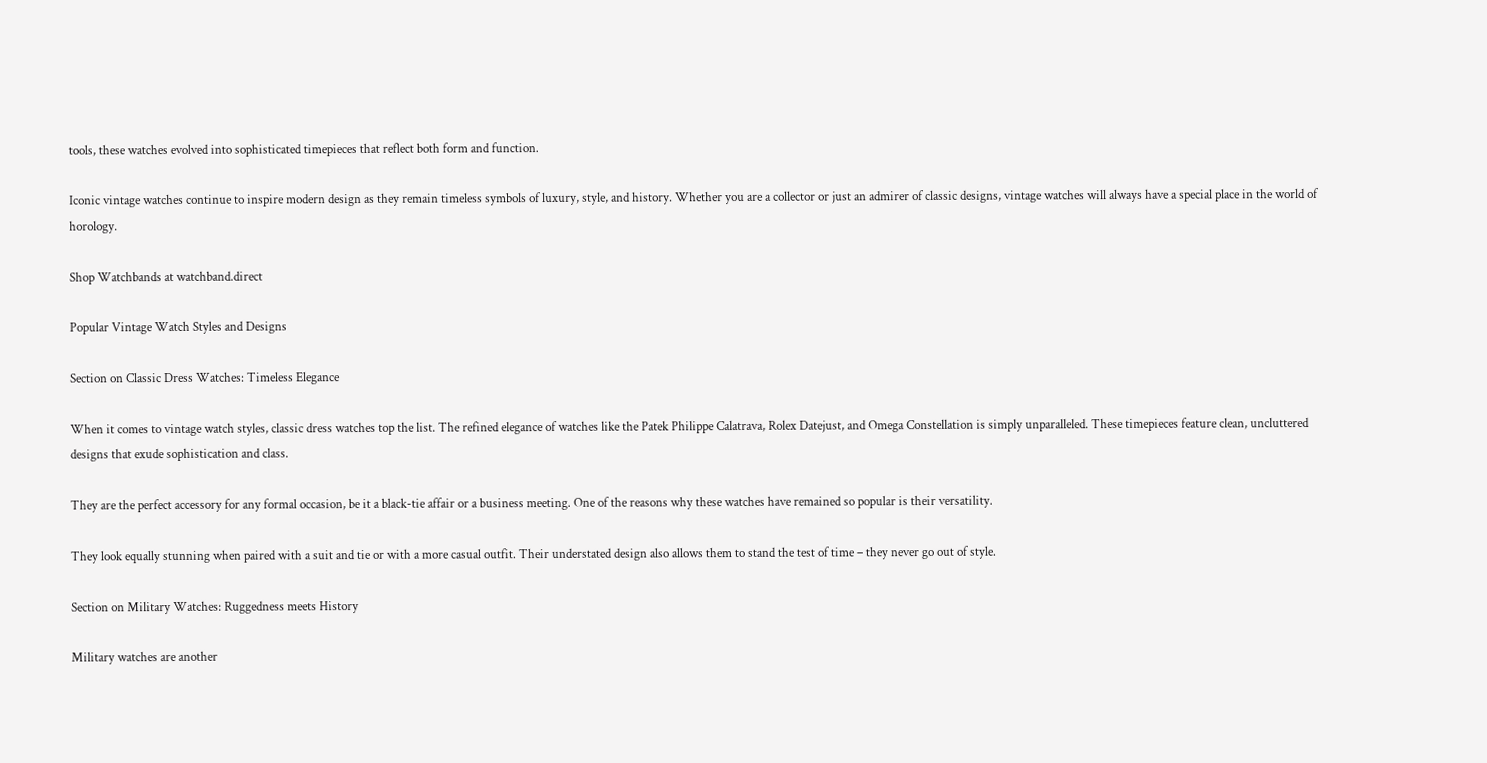tools, these watches evolved into sophisticated timepieces that reflect both form and function.

Iconic vintage watches continue to inspire modern design as they remain timeless symbols of luxury, style, and history. Whether you are a collector or just an admirer of classic designs, vintage watches will always have a special place in the world of horology.

Shop Watchbands at watchband.direct

Popular Vintage Watch Styles and Designs

Section on Classic Dress Watches: Timeless Elegance

When it comes to vintage watch styles, classic dress watches top the list. The refined elegance of watches like the Patek Philippe Calatrava, Rolex Datejust, and Omega Constellation is simply unparalleled. These timepieces feature clean, uncluttered designs that exude sophistication and class.

They are the perfect accessory for any formal occasion, be it a black-tie affair or a business meeting. One of the reasons why these watches have remained so popular is their versatility.

They look equally stunning when paired with a suit and tie or with a more casual outfit. Their understated design also allows them to stand the test of time – they never go out of style.

Section on Military Watches: Ruggedness meets History

Military watches are another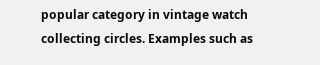popular category in vintage watch collecting circles. Examples such as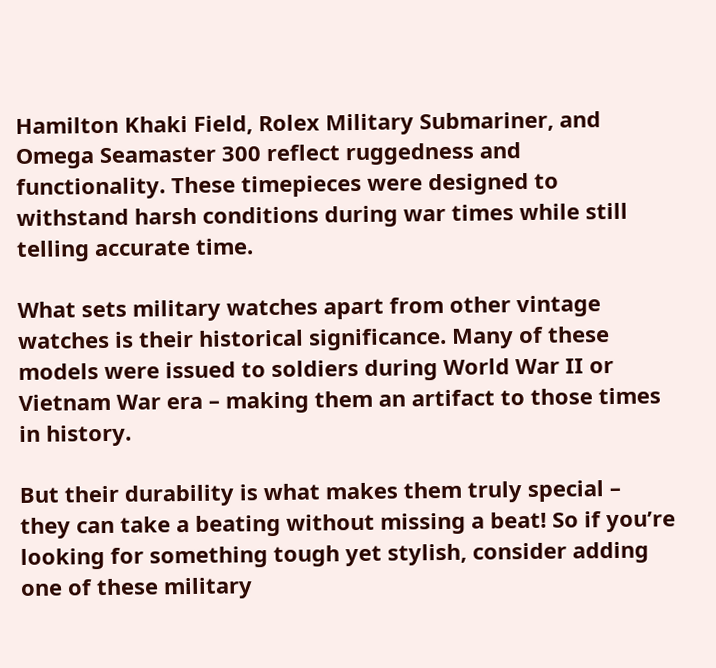Hamilton Khaki Field, Rolex Military Submariner, and Omega Seamaster 300 reflect ruggedness and functionality. These timepieces were designed to withstand harsh conditions during war times while still telling accurate time.

What sets military watches apart from other vintage watches is their historical significance. Many of these models were issued to soldiers during World War II or Vietnam War era – making them an artifact to those times in history.

But their durability is what makes them truly special – they can take a beating without missing a beat! So if you’re looking for something tough yet stylish, consider adding one of these military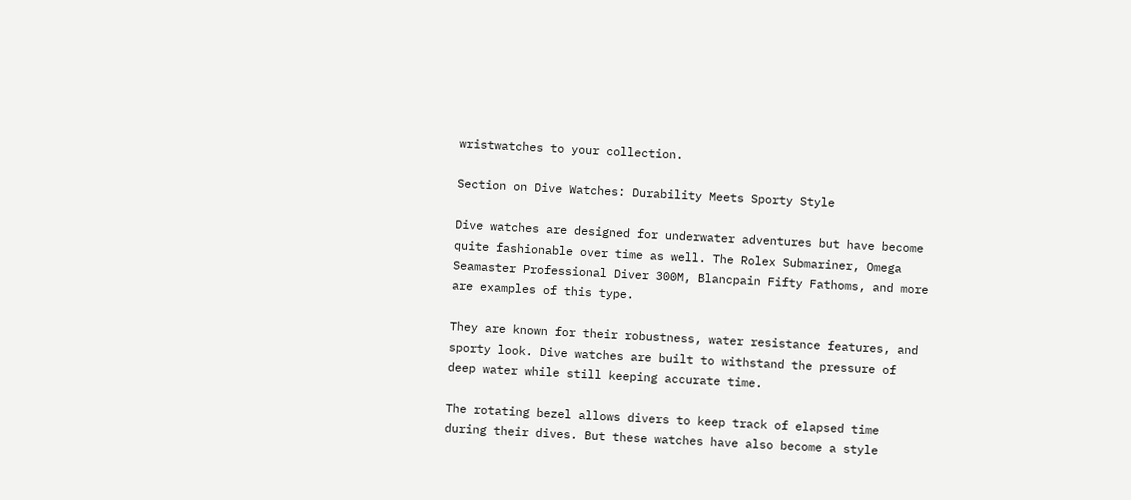wristwatches to your collection.

Section on Dive Watches: Durability Meets Sporty Style

Dive watches are designed for underwater adventures but have become quite fashionable over time as well. The Rolex Submariner, Omega Seamaster Professional Diver 300M, Blancpain Fifty Fathoms, and more are examples of this type.

They are known for their robustness, water resistance features, and sporty look. Dive watches are built to withstand the pressure of deep water while still keeping accurate time.

The rotating bezel allows divers to keep track of elapsed time during their dives. But these watches have also become a style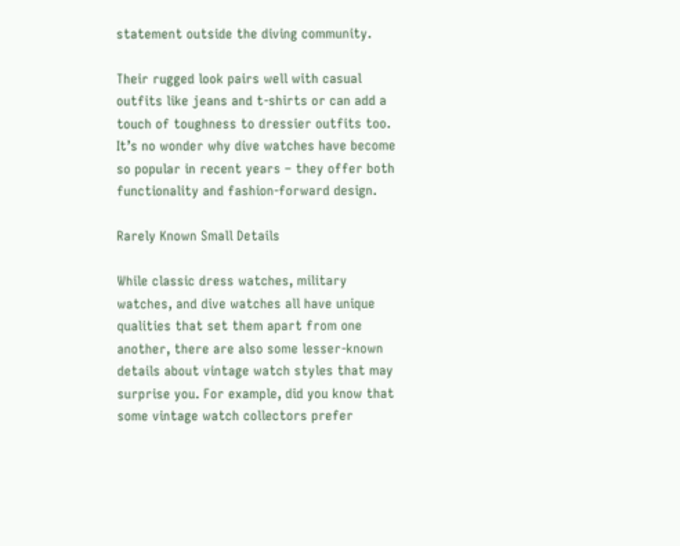statement outside the diving community.

Their rugged look pairs well with casual outfits like jeans and t-shirts or can add a touch of toughness to dressier outfits too. It’s no wonder why dive watches have become so popular in recent years – they offer both functionality and fashion-forward design.

Rarely Known Small Details

While classic dress watches, military watches, and dive watches all have unique qualities that set them apart from one another, there are also some lesser-known details about vintage watch styles that may surprise you. For example, did you know that some vintage watch collectors prefer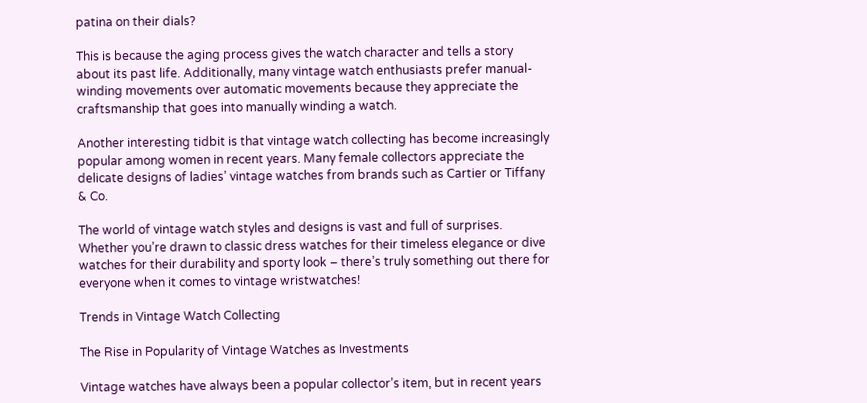patina on their dials?

This is because the aging process gives the watch character and tells a story about its past life. Additionally, many vintage watch enthusiasts prefer manual-winding movements over automatic movements because they appreciate the craftsmanship that goes into manually winding a watch.

Another interesting tidbit is that vintage watch collecting has become increasingly popular among women in recent years. Many female collectors appreciate the delicate designs of ladies’ vintage watches from brands such as Cartier or Tiffany & Co.

The world of vintage watch styles and designs is vast and full of surprises. Whether you’re drawn to classic dress watches for their timeless elegance or dive watches for their durability and sporty look – there’s truly something out there for everyone when it comes to vintage wristwatches!

Trends in Vintage Watch Collecting

The Rise in Popularity of Vintage Watches as Investments

Vintage watches have always been a popular collector’s item, but in recent years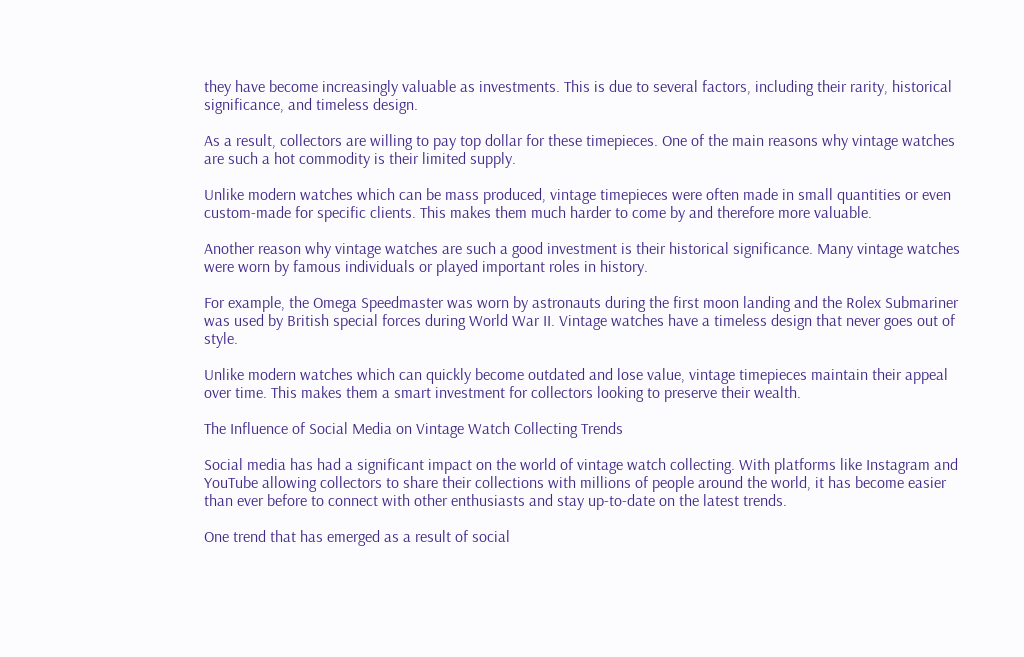they have become increasingly valuable as investments. This is due to several factors, including their rarity, historical significance, and timeless design.

As a result, collectors are willing to pay top dollar for these timepieces. One of the main reasons why vintage watches are such a hot commodity is their limited supply.

Unlike modern watches which can be mass produced, vintage timepieces were often made in small quantities or even custom-made for specific clients. This makes them much harder to come by and therefore more valuable.

Another reason why vintage watches are such a good investment is their historical significance. Many vintage watches were worn by famous individuals or played important roles in history.

For example, the Omega Speedmaster was worn by astronauts during the first moon landing and the Rolex Submariner was used by British special forces during World War II. Vintage watches have a timeless design that never goes out of style.

Unlike modern watches which can quickly become outdated and lose value, vintage timepieces maintain their appeal over time. This makes them a smart investment for collectors looking to preserve their wealth.

The Influence of Social Media on Vintage Watch Collecting Trends

Social media has had a significant impact on the world of vintage watch collecting. With platforms like Instagram and YouTube allowing collectors to share their collections with millions of people around the world, it has become easier than ever before to connect with other enthusiasts and stay up-to-date on the latest trends.

One trend that has emerged as a result of social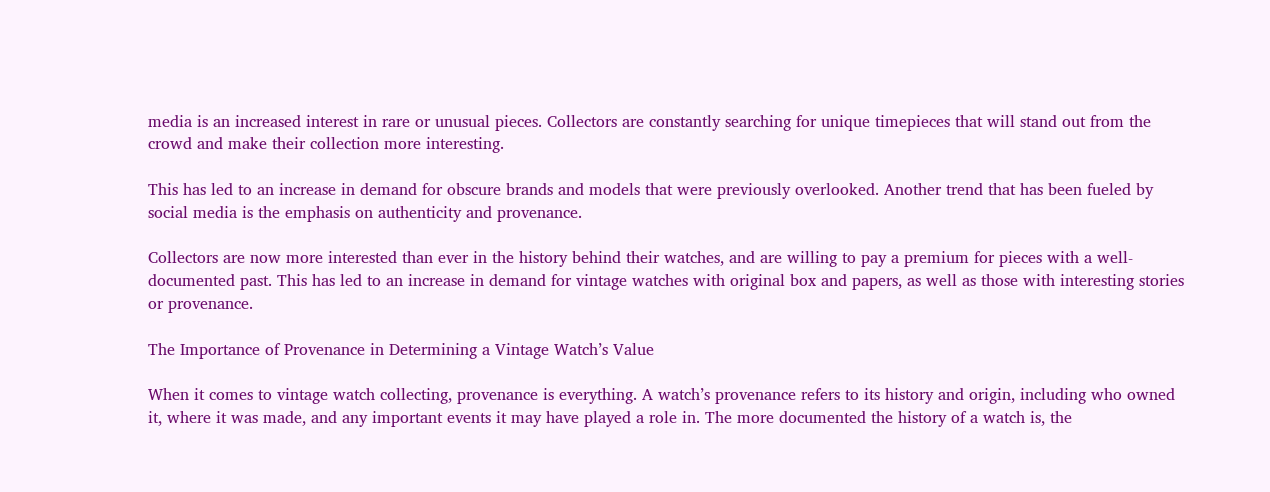media is an increased interest in rare or unusual pieces. Collectors are constantly searching for unique timepieces that will stand out from the crowd and make their collection more interesting.

This has led to an increase in demand for obscure brands and models that were previously overlooked. Another trend that has been fueled by social media is the emphasis on authenticity and provenance.

Collectors are now more interested than ever in the history behind their watches, and are willing to pay a premium for pieces with a well-documented past. This has led to an increase in demand for vintage watches with original box and papers, as well as those with interesting stories or provenance.

The Importance of Provenance in Determining a Vintage Watch’s Value

When it comes to vintage watch collecting, provenance is everything. A watch’s provenance refers to its history and origin, including who owned it, where it was made, and any important events it may have played a role in. The more documented the history of a watch is, the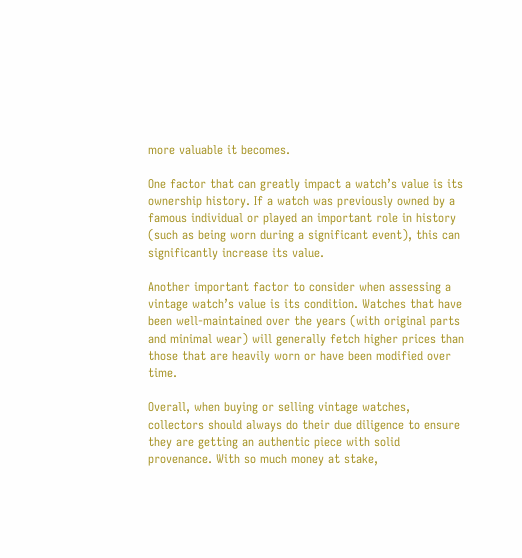more valuable it becomes.

One factor that can greatly impact a watch’s value is its ownership history. If a watch was previously owned by a famous individual or played an important role in history (such as being worn during a significant event), this can significantly increase its value.

Another important factor to consider when assessing a vintage watch’s value is its condition. Watches that have been well-maintained over the years (with original parts and minimal wear) will generally fetch higher prices than those that are heavily worn or have been modified over time.

Overall, when buying or selling vintage watches, collectors should always do their due diligence to ensure they are getting an authentic piece with solid provenance. With so much money at stake,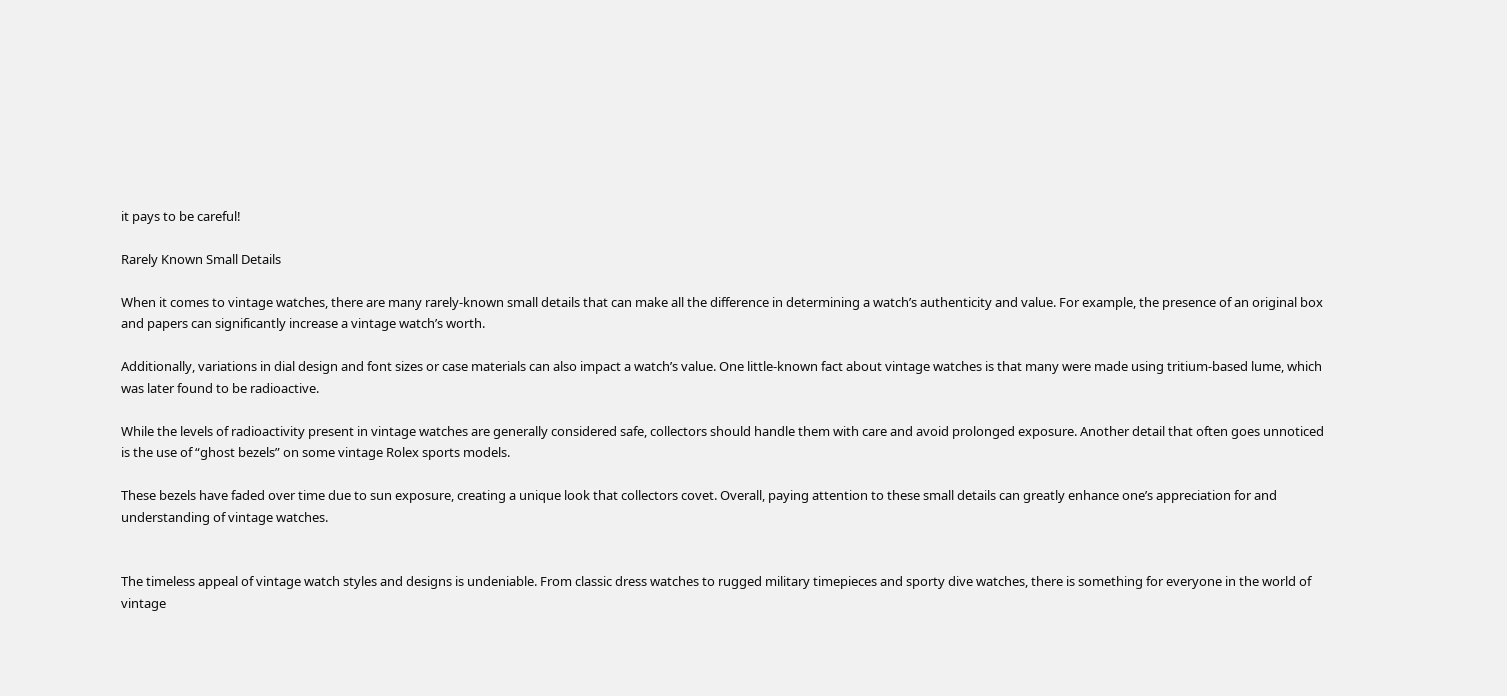it pays to be careful!

Rarely Known Small Details

When it comes to vintage watches, there are many rarely-known small details that can make all the difference in determining a watch’s authenticity and value. For example, the presence of an original box and papers can significantly increase a vintage watch’s worth.

Additionally, variations in dial design and font sizes or case materials can also impact a watch’s value. One little-known fact about vintage watches is that many were made using tritium-based lume, which was later found to be radioactive.

While the levels of radioactivity present in vintage watches are generally considered safe, collectors should handle them with care and avoid prolonged exposure. Another detail that often goes unnoticed is the use of “ghost bezels” on some vintage Rolex sports models.

These bezels have faded over time due to sun exposure, creating a unique look that collectors covet. Overall, paying attention to these small details can greatly enhance one’s appreciation for and understanding of vintage watches.


The timeless appeal of vintage watch styles and designs is undeniable. From classic dress watches to rugged military timepieces and sporty dive watches, there is something for everyone in the world of vintage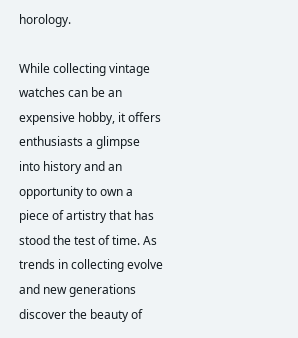horology.

While collecting vintage watches can be an expensive hobby, it offers enthusiasts a glimpse into history and an opportunity to own a piece of artistry that has stood the test of time. As trends in collecting evolve and new generations discover the beauty of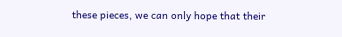these pieces, we can only hope that their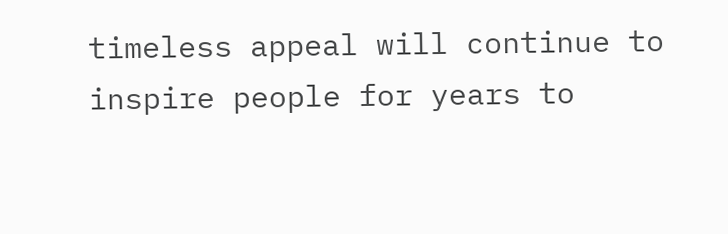timeless appeal will continue to inspire people for years to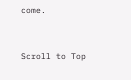come.


Scroll to Top